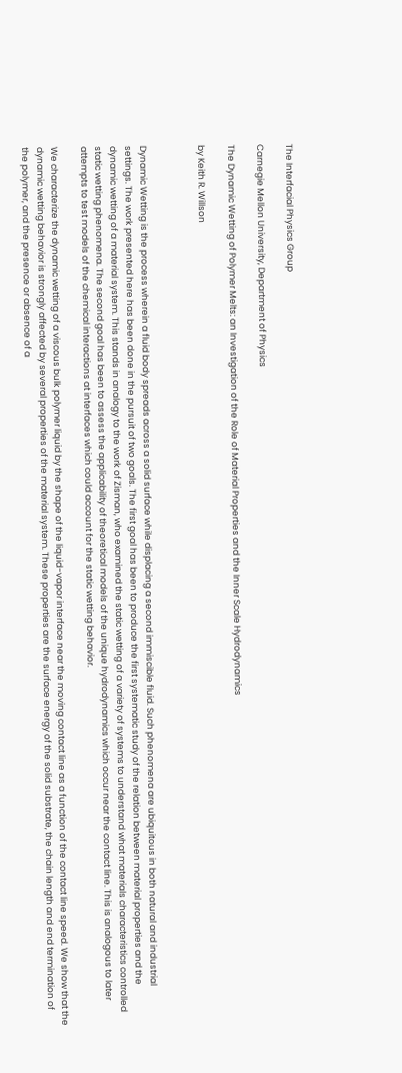The Interfacial Physics Group

Carnegie Mellon University, Department of Physics

The Dynamic Wetting of Polymer Melts: an Investigation of the Role of Material Properties and the Inner Scale Hydrodynamics

by Keith R. Willson



Dynamic Wetting is the process wherein a fluid body spreads across a solid surface while displacing a second immiscible fluid. Such phenomena are ubiquitous in both natural and industrial settings. The work presented here has been done in the pursuit of two goals. The first goal has been to produce the first systematic study of the relation between material properties and the dynamic wetting of a material system. This stands in analogy to the work of Zisman, who examined the static wetting of a variety of systems to understand what materials characteristics controlled static wetting phenomena. The second goal has been to assess the applicability of theoretical models of the unique hydrodynamics which occur near the contact line. This is analogous to later attempts to test models of the chemical interactions at interfaces which could account for the static wetting behavior.

We characterize the dynamic wetting of a viscous bulk polymer liquid by the shape of the liquid-vapor interface near the moving contact line as a function of the contact line speed. We show that the dynamic wetting behavior is strongly affected by several properties of the material system. These properties are the surface energy of the solid substrate, the chain length and end termination of the polymer, and the presence or absence of a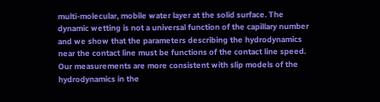multi-molecular, mobile water layer at the solid surface. The dynamic wetting is not a universal function of the capillary number and we show that the parameters describing the hydrodynamics near the contact line must be functions of the contact line speed. Our measurements are more consistent with slip models of the hydrodynamics in the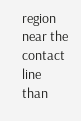region near the contact line than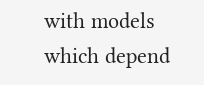with models which depend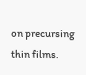on precursing thin films.